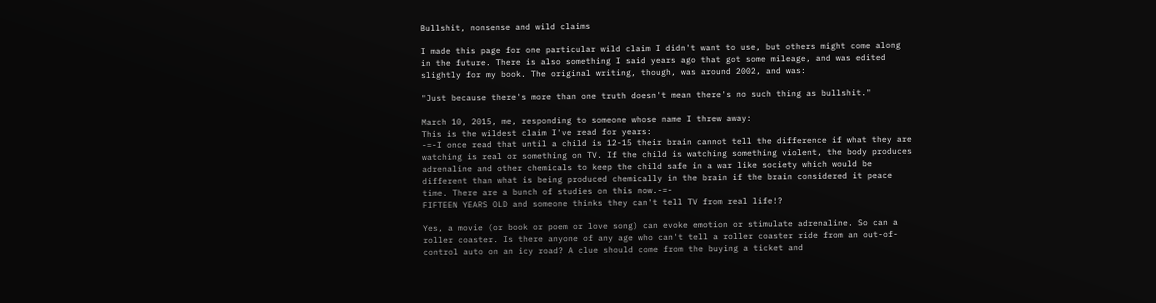Bullshit, nonsense and wild claims

I made this page for one particular wild claim I didn't want to use, but others might come along in the future. There is also something I said years ago that got some mileage, and was edited slightly for my book. The original writing, though, was around 2002, and was:

"Just because there's more than one truth doesn't mean there's no such thing as bullshit."

March 10, 2015, me, responding to someone whose name I threw away:
This is the wildest claim I've read for years:
-=-I once read that until a child is 12-15 their brain cannot tell the difference if what they are watching is real or something on TV. If the child is watching something violent, the body produces adrenaline and other chemicals to keep the child safe in a war like society which would be different than what is being produced chemically in the brain if the brain considered it peace time. There are a bunch of studies on this now.-=-
FIFTEEN YEARS OLD and someone thinks they can't tell TV from real life!?

Yes, a movie (or book or poem or love song) can evoke emotion or stimulate adrenaline. So can a roller coaster. Is there anyone of any age who can't tell a roller coaster ride from an out-of-control auto on an icy road? A clue should come from the buying a ticket and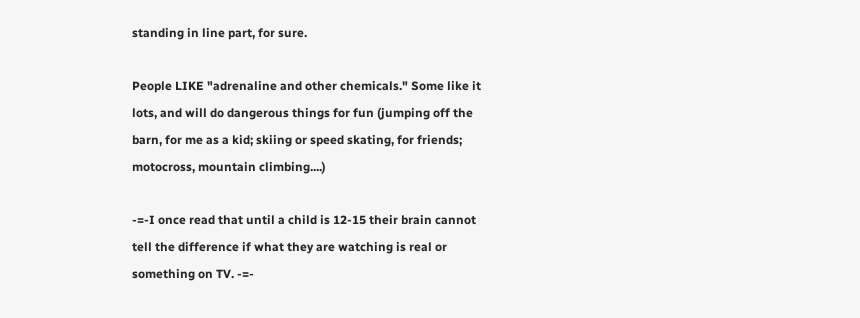standing in line part, for sure.

People LIKE "adrenaline and other chemicals." Some like it lots, and will do dangerous things for fun (jumping off the barn, for me as a kid; skiing or speed skating, for friends; motocross, mountain climbing....)

-=-I once read that until a child is 12-15 their brain cannot tell the difference if what they are watching is real or something on TV. -=-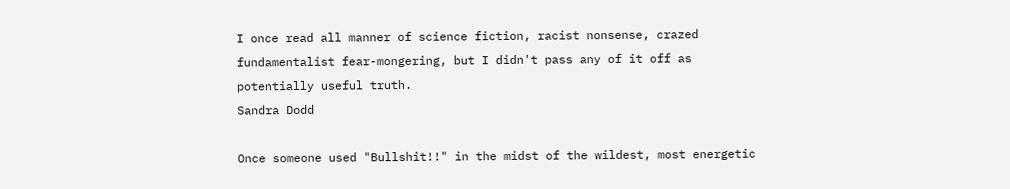I once read all manner of science fiction, racist nonsense, crazed fundamentalist fear-mongering, but I didn't pass any of it off as potentially useful truth.
Sandra Dodd

Once someone used "Bullshit!!" in the midst of the wildest, most energetic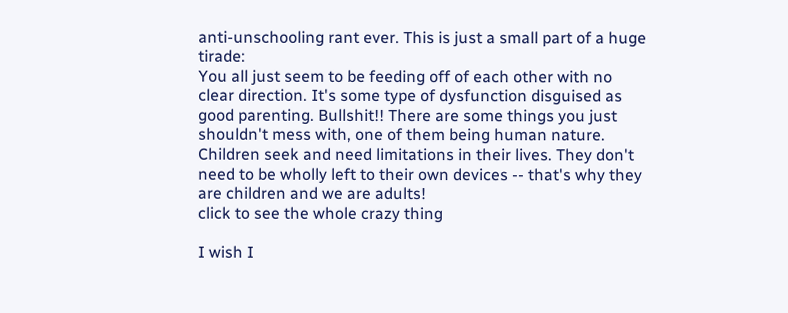anti-unschooling rant ever. This is just a small part of a huge tirade:
You all just seem to be feeding off of each other with no clear direction. It's some type of dysfunction disguised as good parenting. Bullshit!! There are some things you just shouldn't mess with, one of them being human nature. Children seek and need limitations in their lives. They don't need to be wholly left to their own devices -- that's why they are children and we are adults!
click to see the whole crazy thing

I wish I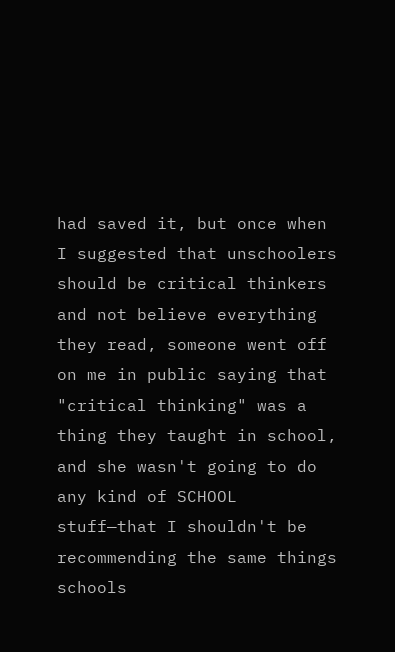had saved it, but once when I suggested that unschoolers should be critical thinkers and not believe everything they read, someone went off on me in public saying that "critical thinking" was a thing they taught in school, and she wasn't going to do any kind of SCHOOL stuff—that I shouldn't be recommending the same things schools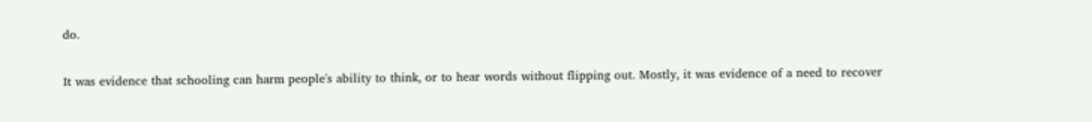do.

It was evidence that schooling can harm people's ability to think, or to hear words without flipping out. Mostly, it was evidence of a need to recover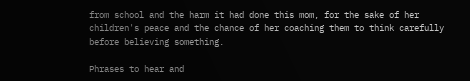from school and the harm it had done this mom, for the sake of her children's peace and the chance of her coaching them to think carefully before believing something.

Phrases to hear and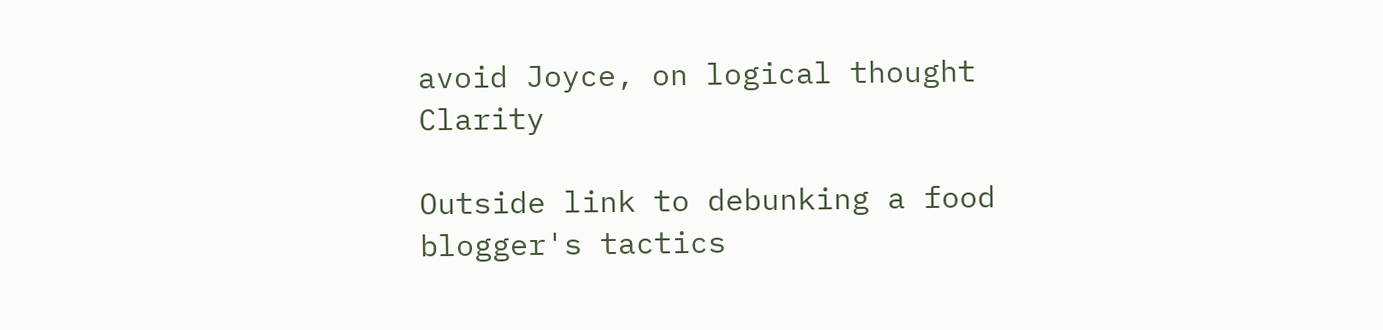avoid Joyce, on logical thought Clarity

Outside link to debunking a food blogger's tactics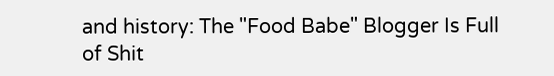and history: The "Food Babe" Blogger Is Full of Shit